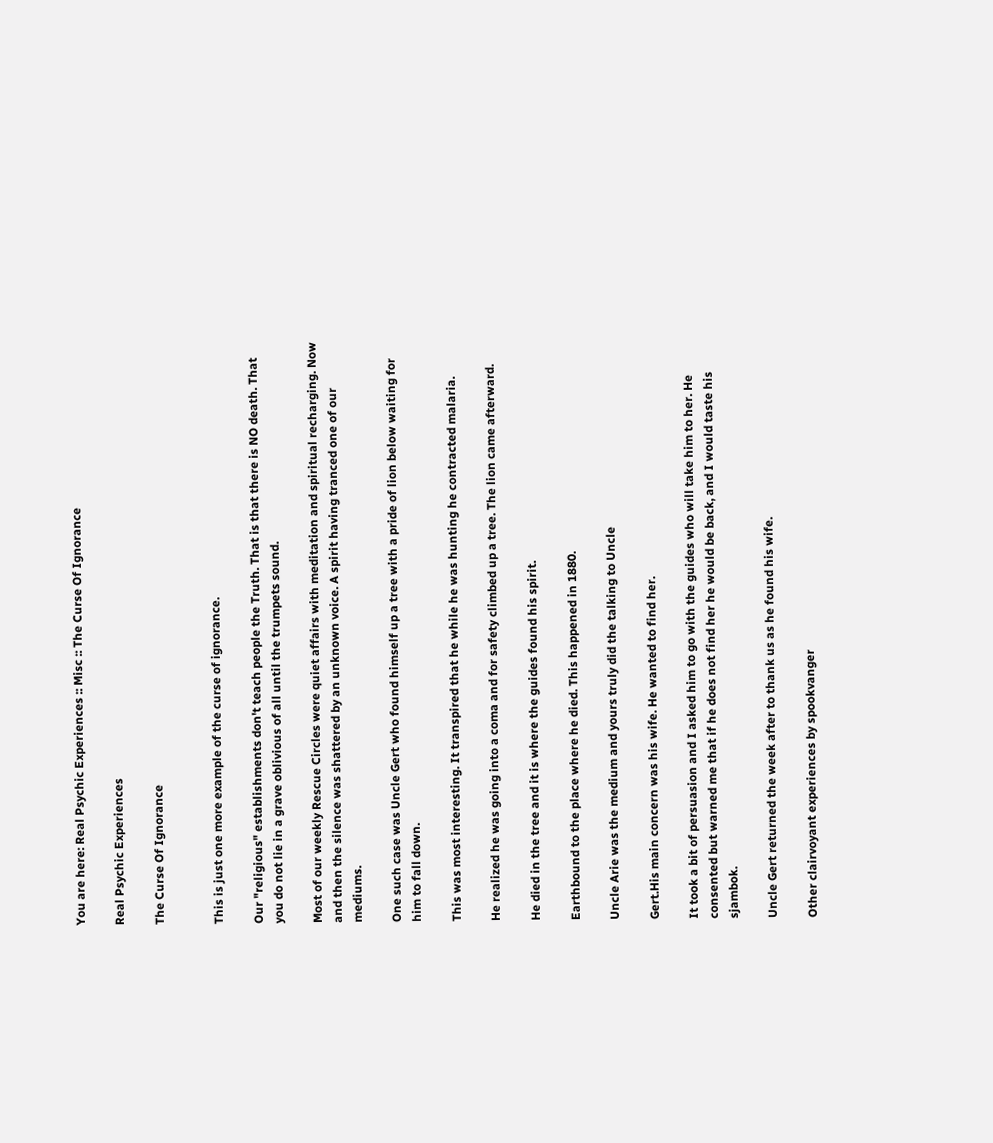You are here: Real Psychic Experiences :: Misc :: The Curse Of Ignorance

Real Psychic Experiences

The Curse Of Ignorance


This is just one more example of the curse of ignorance.

Our "religious" establishments don't teach people the Truth. That is that there is NO death. That you do not lie in a grave oblivious of all until the trumpets sound.

Most of our weekly Rescue Circles were quiet affairs with meditation and spiritual recharging. Now and then the silence was shattered by an unknown voice. A spirit having tranced one of our mediums.

One such case was Uncle Gert who found himself up a tree with a pride of lion below waiting for him to fall down.

This was most interesting. It transpired that he while he was hunting he contracted malaria.

He realized he was going into a coma and for safety climbed up a tree. The lion came afterward.

He died in the tree and it is where the guides found his spirit.

Earthbound to the place where he died. This happened in 1880.

Uncle Arie was the medium and yours truly did the talking to Uncle

Gert.His main concern was his wife. He wanted to find her.

It took a bit of persuasion and I asked him to go with the guides who will take him to her. He consented but warned me that if he does not find her he would be back, and I would taste his sjambok.

Uncle Gert returned the week after to thank us as he found his wife.

Other clairvoyant experiences by spookvanger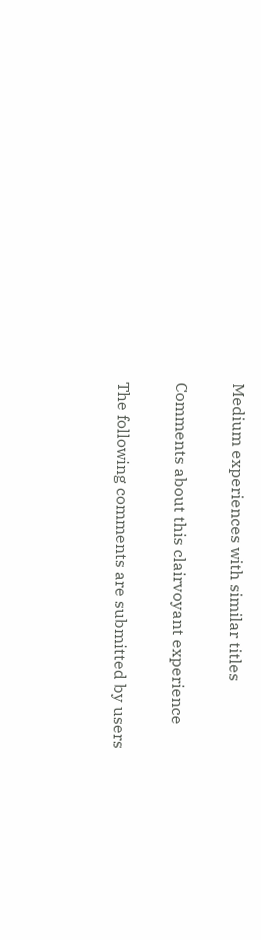Medium experiences with similar titles

Comments about this clairvoyant experience

The following comments are submitted by users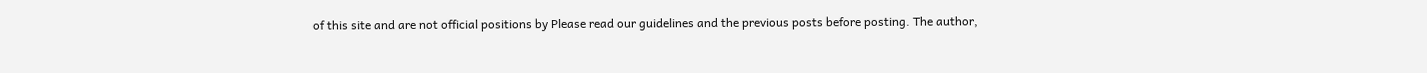of this site and are not official positions by Please read our guidelines and the previous posts before posting. The author,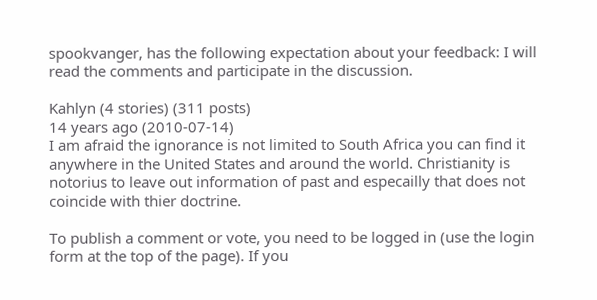spookvanger, has the following expectation about your feedback: I will read the comments and participate in the discussion.

Kahlyn (4 stories) (311 posts)
14 years ago (2010-07-14)
I am afraid the ignorance is not limited to South Africa you can find it anywhere in the United States and around the world. Christianity is notorius to leave out information of past and especailly that does not coincide with thier doctrine.

To publish a comment or vote, you need to be logged in (use the login form at the top of the page). If you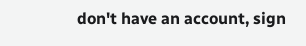don't have an account, sign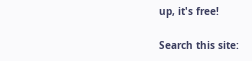up, it's free!

Search this site: